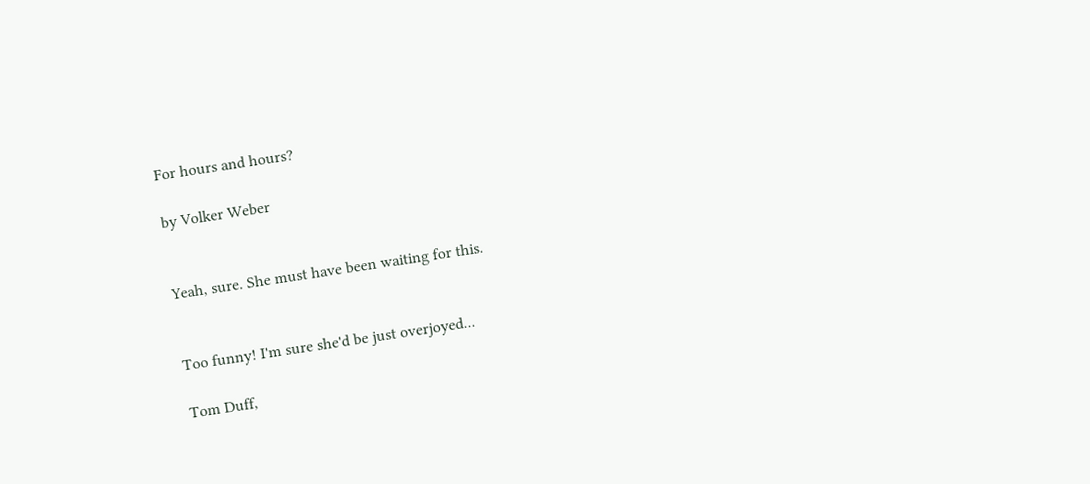For hours and hours?

by Volker Weber


Yeah, sure. She must have been waiting for this.


Too funny! I'm sure she'd be just overjoyed...

Tom Duff,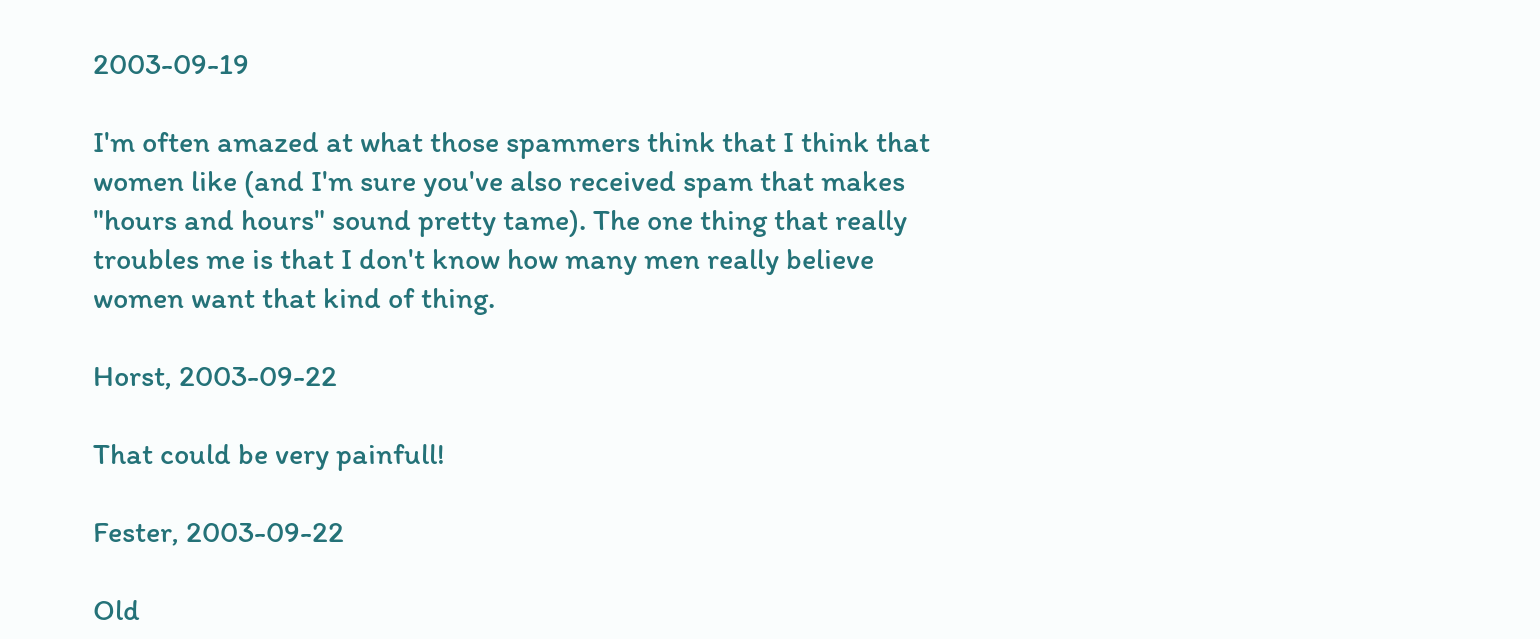2003-09-19

I'm often amazed at what those spammers think that I think that women like (and I'm sure you've also received spam that makes "hours and hours" sound pretty tame). The one thing that really troubles me is that I don't know how many men really believe women want that kind of thing.

Horst, 2003-09-22

That could be very painfull!

Fester, 2003-09-22

Old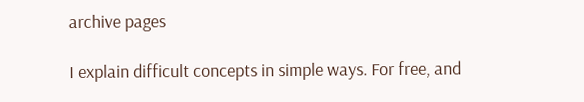archive pages

I explain difficult concepts in simple ways. For free, and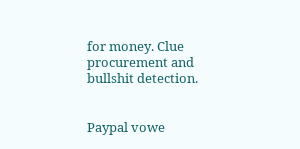for money. Clue procurement and bullshit detection.


Paypal vowe